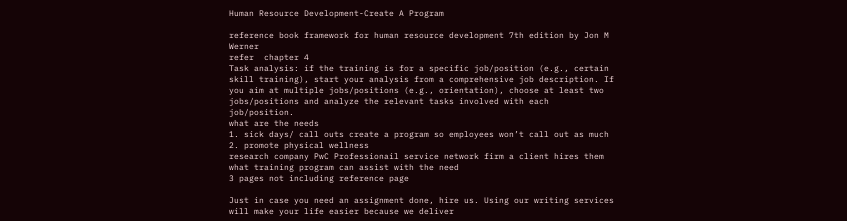Human Resource Development-Create A Program

reference book framework for human resource development 7th edition by Jon M Werner
refer  chapter 4
Task analysis: if the training is for a specific job/position (e.g., certain skill training), start your analysis from a comprehensive job description. If you aim at multiple jobs/positions (e.g., orientation), choose at least two jobs/positions and analyze the relevant tasks involved with each job/position.
what are the needs
1. sick days/ call outs create a program so employees won’t call out as much
2. promote physical wellness
research company PwC Professionail service network firm a client hires them what training program can assist with the need
3 pages not including reference page

Just in case you need an assignment done, hire us. Using our writing services will make your life easier because we deliver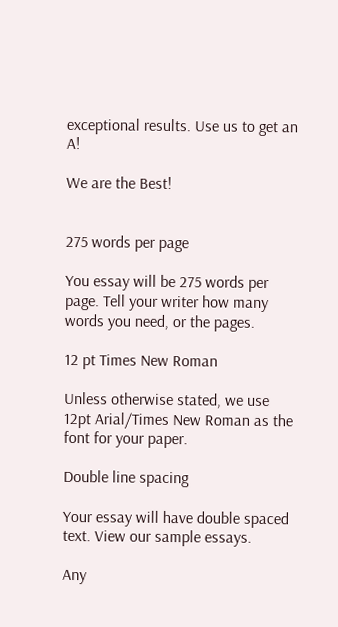exceptional results. Use us to get an A!

We are the Best!


275 words per page

You essay will be 275 words per page. Tell your writer how many words you need, or the pages.

12 pt Times New Roman

Unless otherwise stated, we use 12pt Arial/Times New Roman as the font for your paper.

Double line spacing

Your essay will have double spaced text. View our sample essays.

Any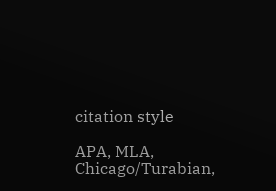citation style

APA, MLA, Chicago/Turabian,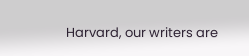Harvard, our writers are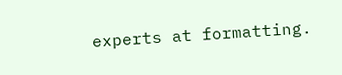experts at formatting.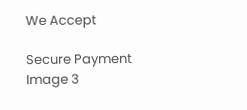We Accept

Secure Payment
Image 3